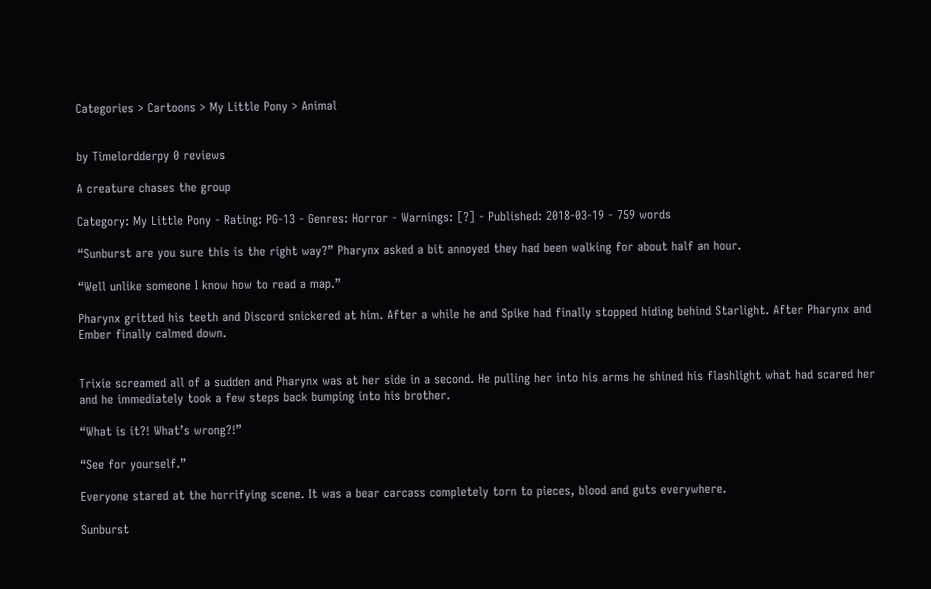Categories > Cartoons > My Little Pony > Animal


by Timelordderpy 0 reviews

A creature chases the group

Category: My Little Pony - Rating: PG-13 - Genres: Horror - Warnings: [?] - Published: 2018-03-19 - 759 words

“Sunburst are you sure this is the right way?” Pharynx asked a bit annoyed they had been walking for about half an hour.

“Well unlike someone I know how to read a map.”

Pharynx gritted his teeth and Discord snickered at him. After a while he and Spike had finally stopped hiding behind Starlight. After Pharynx and Ember finally calmed down.


Trixie screamed all of a sudden and Pharynx was at her side in a second. He pulling her into his arms he shined his flashlight what had scared her and he immediately took a few steps back bumping into his brother.

“What is it?! What’s wrong?!”

“See for yourself.”

Everyone stared at the horrifying scene. It was a bear carcass completely torn to pieces, blood and guts everywhere.

Sunburst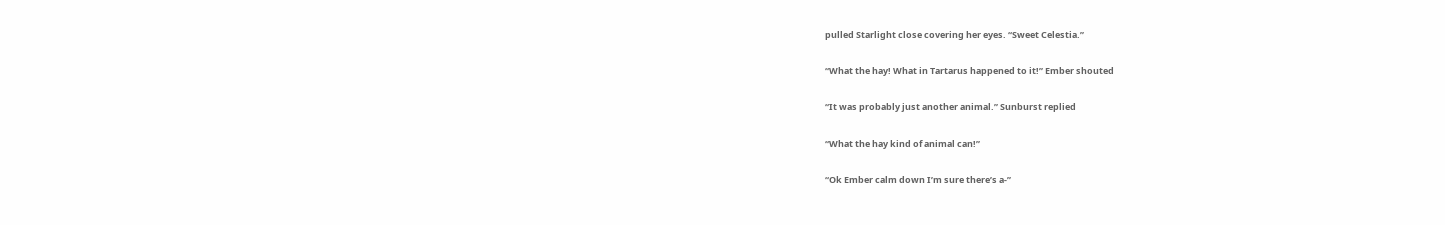pulled Starlight close covering her eyes. “Sweet Celestia.”

“What the hay! What in Tartarus happened to it!” Ember shouted

“It was probably just another animal.” Sunburst replied

“What the hay kind of animal can!”

“Ok Ember calm down I’m sure there’s a-”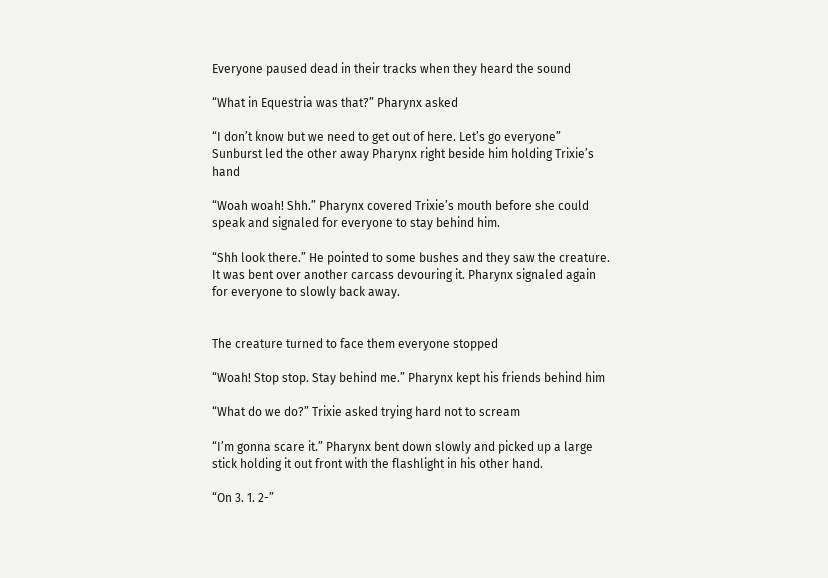Everyone paused dead in their tracks when they heard the sound

“What in Equestria was that?” Pharynx asked

“I don’t know but we need to get out of here. Let’s go everyone” Sunburst led the other away Pharynx right beside him holding Trixie’s hand

“Woah woah! Shh.” Pharynx covered Trixie’s mouth before she could speak and signaled for everyone to stay behind him.

“Shh look there.” He pointed to some bushes and they saw the creature. It was bent over another carcass devouring it. Pharynx signaled again for everyone to slowly back away.


The creature turned to face them everyone stopped

“Woah! Stop stop. Stay behind me.” Pharynx kept his friends behind him

“What do we do?” Trixie asked trying hard not to scream

“I’m gonna scare it.” Pharynx bent down slowly and picked up a large stick holding it out front with the flashlight in his other hand.

“On 3. 1. 2-”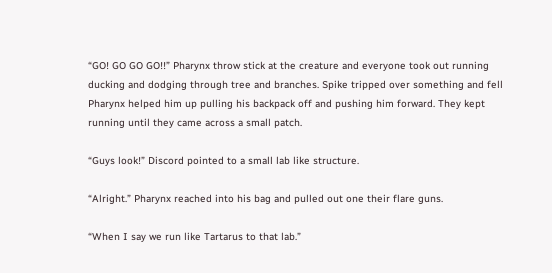“GO! GO GO GO!!” Pharynx throw stick at the creature and everyone took out running ducking and dodging through tree and branches. Spike tripped over something and fell Pharynx helped him up pulling his backpack off and pushing him forward. They kept running until they came across a small patch.

“Guys look!” Discord pointed to a small lab like structure.

“Alright.” Pharynx reached into his bag and pulled out one their flare guns.

“When I say we run like Tartarus to that lab.”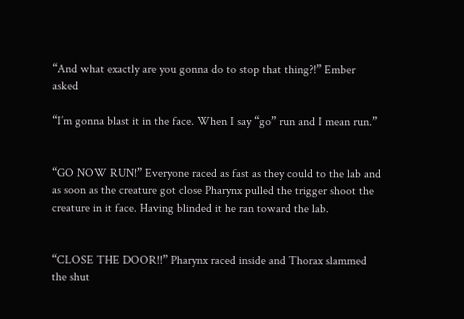“And what exactly are you gonna do to stop that thing?!” Ember asked

“I’m gonna blast it in the face. When I say “go” run and I mean run.”


“GO NOW RUN!” Everyone raced as fast as they could to the lab and as soon as the creature got close Pharynx pulled the trigger shoot the creature in it face. Having blinded it he ran toward the lab.


“CLOSE THE DOOR!!” Pharynx raced inside and Thorax slammed the shut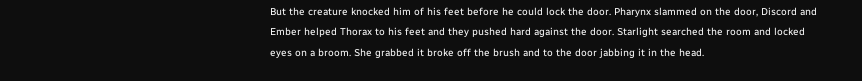But the creature knocked him of his feet before he could lock the door. Pharynx slammed on the door, Discord and Ember helped Thorax to his feet and they pushed hard against the door. Starlight searched the room and locked eyes on a broom. She grabbed it broke off the brush and to the door jabbing it in the head.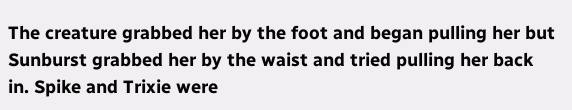The creature grabbed her by the foot and began pulling her but Sunburst grabbed her by the waist and tried pulling her back in. Spike and Trixie were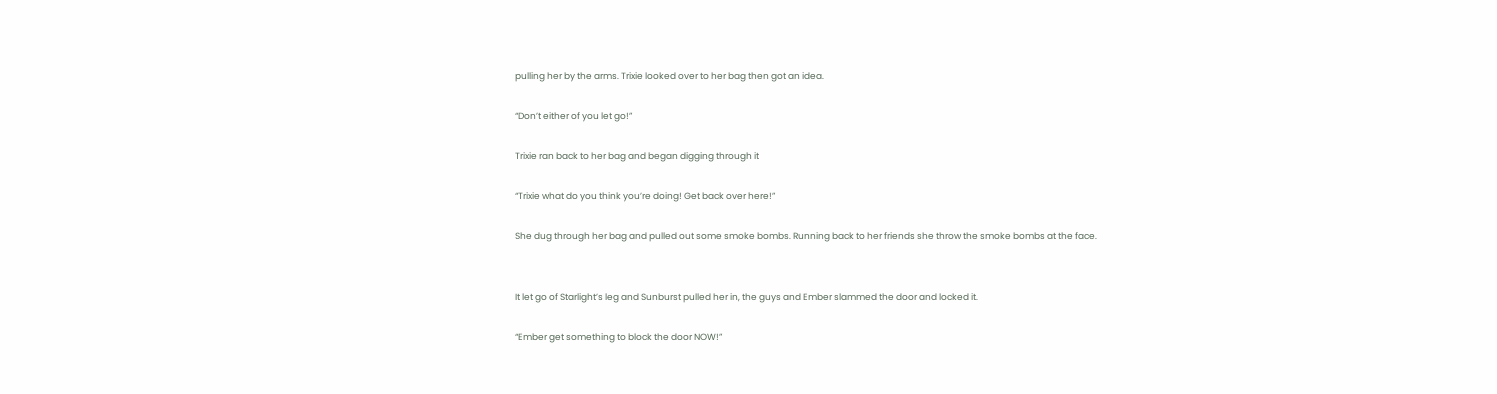pulling her by the arms. Trixie looked over to her bag then got an idea.

“Don’t either of you let go!”

Trixie ran back to her bag and began digging through it

“Trixie what do you think you’re doing! Get back over here!”

She dug through her bag and pulled out some smoke bombs. Running back to her friends she throw the smoke bombs at the face.


It let go of Starlight’s leg and Sunburst pulled her in, the guys and Ember slammed the door and locked it.

“Ember get something to block the door NOW!”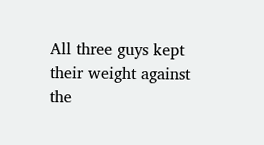All three guys kept their weight against the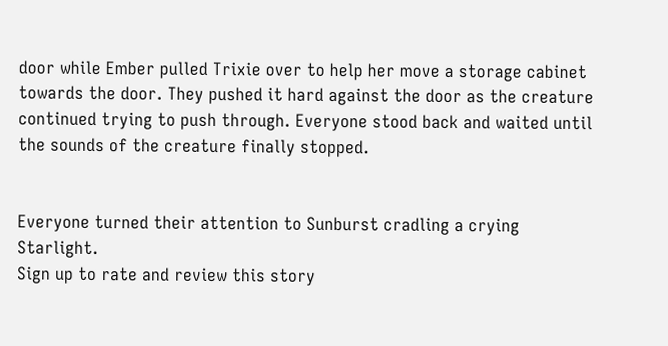door while Ember pulled Trixie over to help her move a storage cabinet towards the door. They pushed it hard against the door as the creature continued trying to push through. Everyone stood back and waited until the sounds of the creature finally stopped.


Everyone turned their attention to Sunburst cradling a crying Starlight.
Sign up to rate and review this story